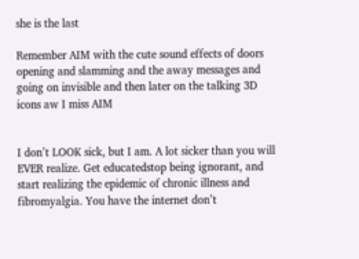she is the last

Remember AIM with the cute sound effects of doors opening and slamming and the away messages and going on invisible and then later on the talking 3D icons aw I miss AIM


I don’t LOOK sick, but I am. A lot sicker than you will EVER realize. Get educatedstop being ignorant, and start realizing the epidemic of chronic illness and fibromyalgia. You have the internet don’t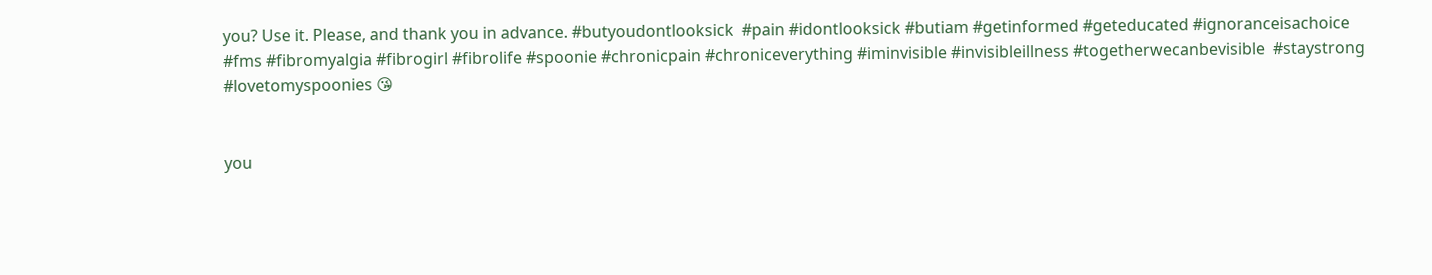you? Use it. Please, and thank you in advance. #butyoudontlooksick  #pain #idontlooksick #butiam #getinformed #geteducated #ignoranceisachoice #fms #fibromyalgia #fibrogirl #fibrolife #spoonie #chronicpain #chroniceverything #iminvisible #invisibleillness #togetherwecanbevisible  #staystrong  #lovetomyspoonies 😘


you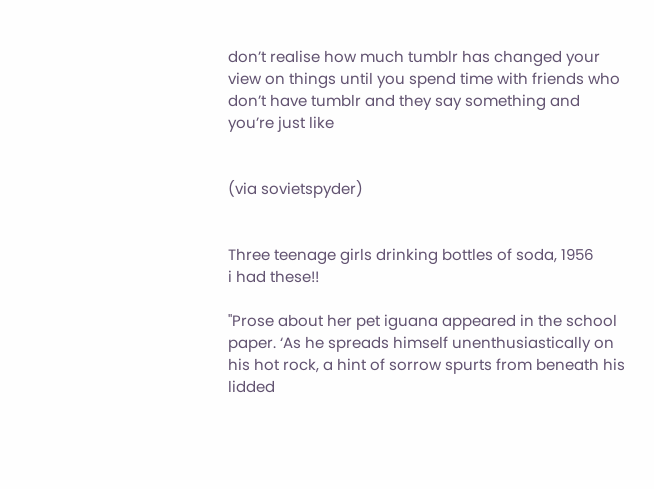don’t realise how much tumblr has changed your view on things until you spend time with friends who don’t have tumblr and they say something and you’re just like


(via sovietspyder)


Three teenage girls drinking bottles of soda, 1956
i had these!!

"Prose about her pet iguana appeared in the school paper. ‘As he spreads himself unenthusiastically on his hot rock, a hint of sorrow spurts from beneath his lidded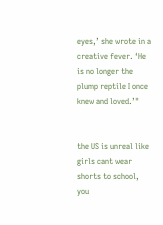eyes,’ she wrote in a creative fever. ‘He is no longer the plump reptile I once knew and loved.’"


the US is unreal like girls cant wear shorts to school, you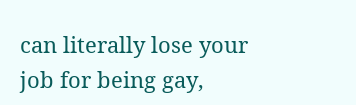can literally lose your job for being gay,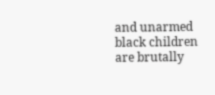and unarmed black children are brutally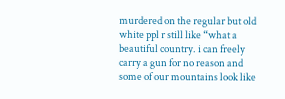murdered on the regular but old white ppl r still like “what a beautiful country. i can freely carry a gun for no reason and some of our mountains look like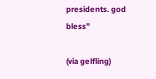presidents. god bless”

(via gelfling)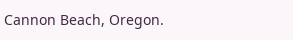Cannon Beach, Oregon.